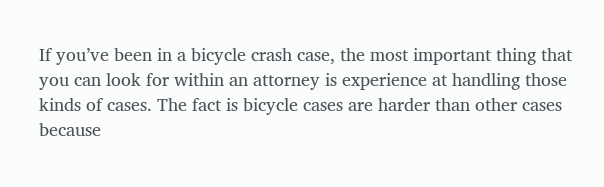If you’ve been in a bicycle crash case, the most important thing that you can look for within an attorney is experience at handling those kinds of cases. The fact is bicycle cases are harder than other cases because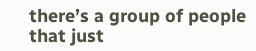there’s a group of people that just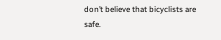don’t believe that bicyclists are safe.